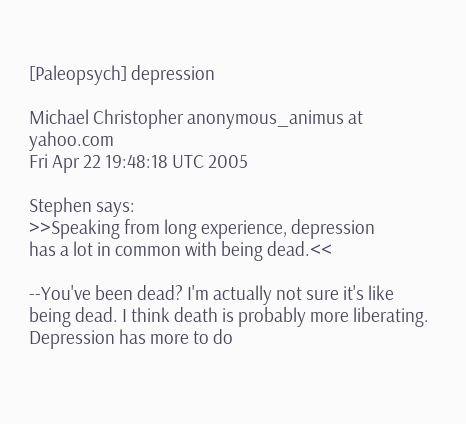[Paleopsych] depression

Michael Christopher anonymous_animus at yahoo.com
Fri Apr 22 19:48:18 UTC 2005

Stephen says:
>>Speaking from long experience, depression
has a lot in common with being dead.<<

--You've been dead? I'm actually not sure it's like
being dead. I think death is probably more liberating.
Depression has more to do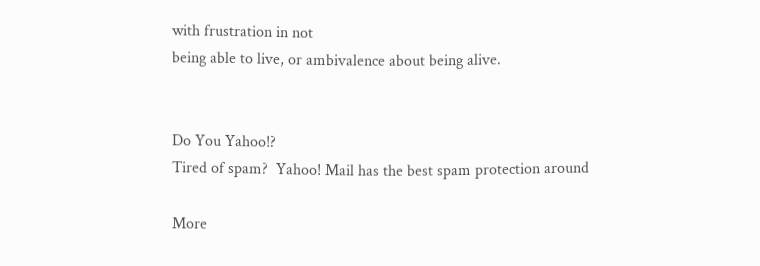with frustration in not
being able to live, or ambivalence about being alive.


Do You Yahoo!?
Tired of spam?  Yahoo! Mail has the best spam protection around

More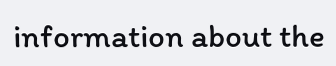information about the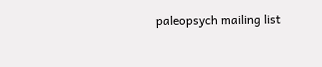paleopsych mailing list